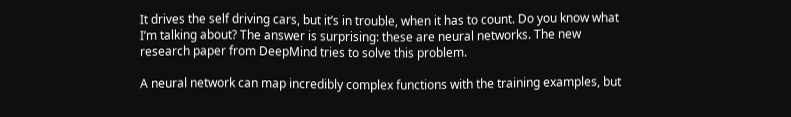It drives the self driving cars, but it’s in trouble, when it has to count. Do you know what I’m talking about? The answer is surprising: these are neural networks. The new research paper from DeepMind tries to solve this problem.

A neural network can map incredibly complex functions with the training examples, but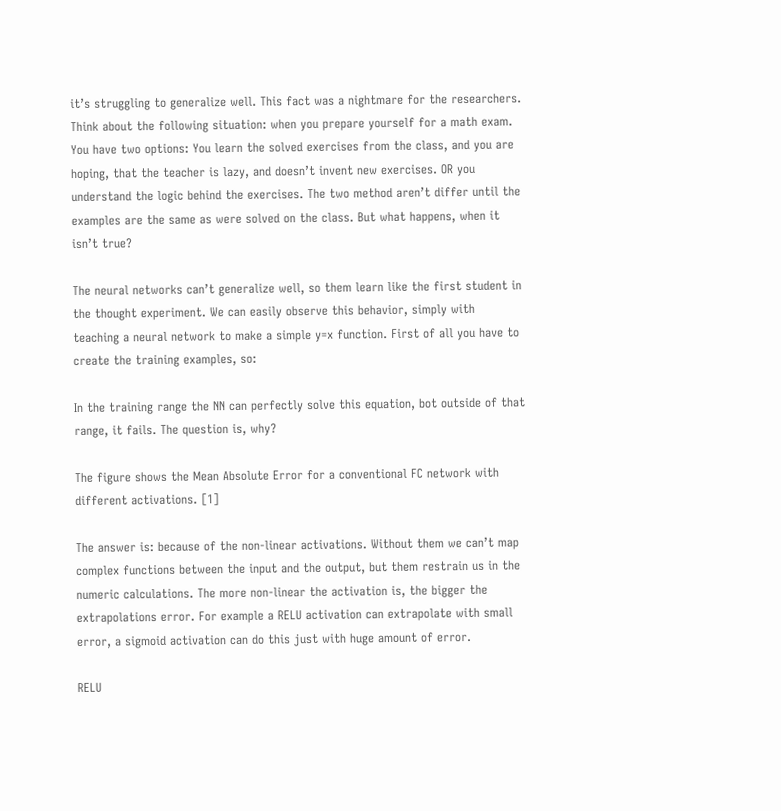it’s struggling to generalize well. This fact was a nightmare for the researchers. Think about the following situation: when you prepare yourself for a math exam. You have two options: You learn the solved exercises from the class, and you are hoping, that the teacher is lazy, and doesn’t invent new exercises. OR you understand the logic behind the exercises. The two method aren’t differ until the examples are the same as were solved on the class. But what happens, when it isn’t true?

The neural networks can’t generalize well, so them learn like the first student in the thought experiment. We can easily observe this behavior, simply with teaching a neural network to make a simple y=x function. First of all you have to create the training examples, so:

In the training range the NN can perfectly solve this equation, bot outside of that range, it fails. The question is, why?

The figure shows the Mean Absolute Error for a conventional FC network with different activations. [1]

The answer is: because of the non-linear activations. Without them we can’t map complex functions between the input and the output, but them restrain us in the numeric calculations. The more non-linear the activation is, the bigger the extrapolations error. For example a RELU activation can extrapolate with small error, a sigmoid activation can do this just with huge amount of error.

RELU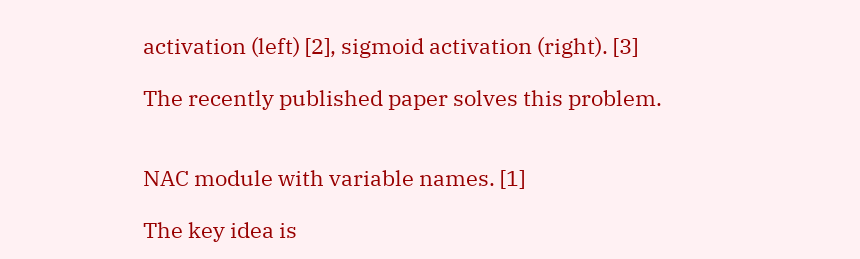activation (left) [2], sigmoid activation (right). [3]

The recently published paper solves this problem.


NAC module with variable names. [1]

The key idea is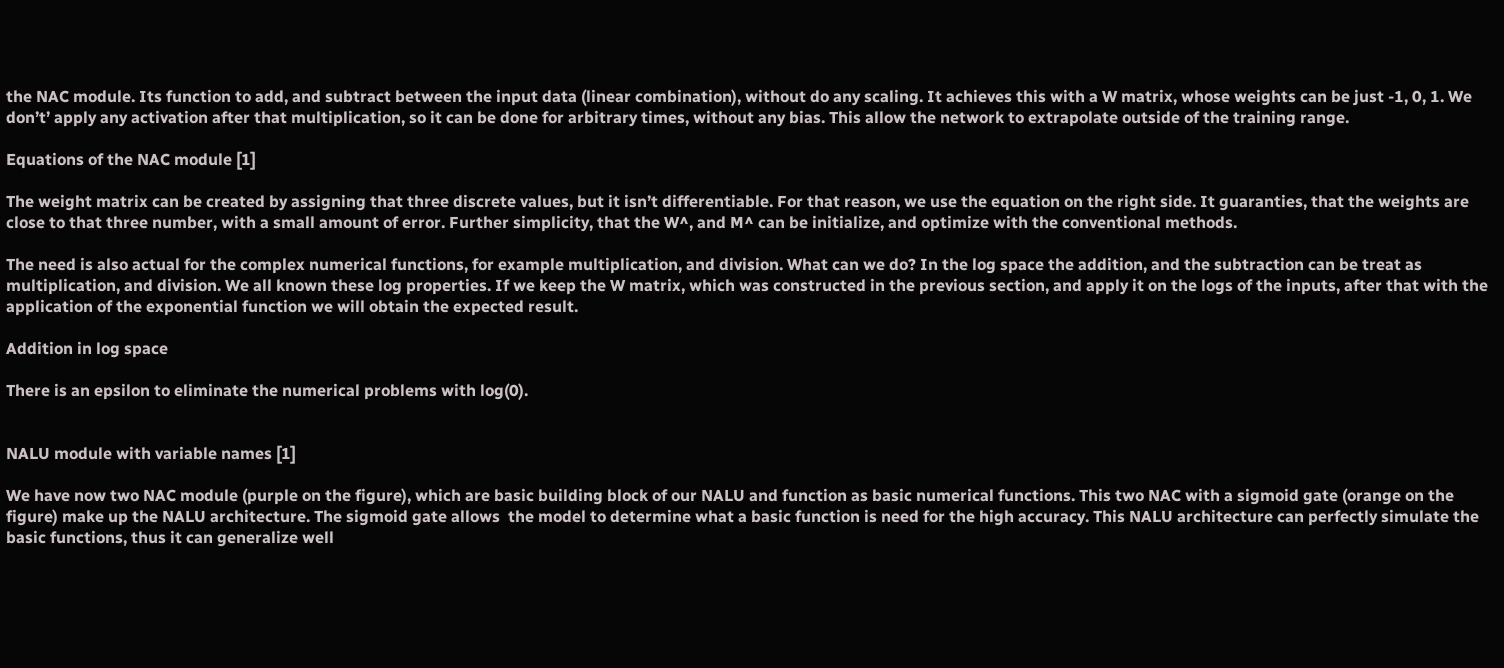the NAC module. Its function to add, and subtract between the input data (linear combination), without do any scaling. It achieves this with a W matrix, whose weights can be just -1, 0, 1. We don’t’ apply any activation after that multiplication, so it can be done for arbitrary times, without any bias. This allow the network to extrapolate outside of the training range.

Equations of the NAC module [1]

The weight matrix can be created by assigning that three discrete values, but it isn’t differentiable. For that reason, we use the equation on the right side. It guaranties, that the weights are close to that three number, with a small amount of error. Further simplicity, that the W^, and M^ can be initialize, and optimize with the conventional methods.

The need is also actual for the complex numerical functions, for example multiplication, and division. What can we do? In the log space the addition, and the subtraction can be treat as multiplication, and division. We all known these log properties. If we keep the W matrix, which was constructed in the previous section, and apply it on the logs of the inputs, after that with the application of the exponential function we will obtain the expected result.

Addition in log space

There is an epsilon to eliminate the numerical problems with log(0).


NALU module with variable names [1]

We have now two NAC module (purple on the figure), which are basic building block of our NALU and function as basic numerical functions. This two NAC with a sigmoid gate (orange on the figure) make up the NALU architecture. The sigmoid gate allows  the model to determine what a basic function is need for the high accuracy. This NALU architecture can perfectly simulate the basic functions, thus it can generalize well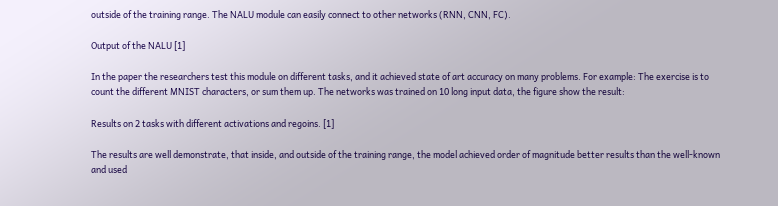outside of the training range. The NALU module can easily connect to other networks (RNN, CNN, FC).

Output of the NALU [1]

In the paper the researchers test this module on different tasks, and it achieved state of art accuracy on many problems. For example: The exercise is to count the different MNIST characters, or sum them up. The networks was trained on 10 long input data, the figure show the result:

Results on 2 tasks with different activations and regoins. [1]

The results are well demonstrate, that inside, and outside of the training range, the model achieved order of magnitude better results than the well-known and used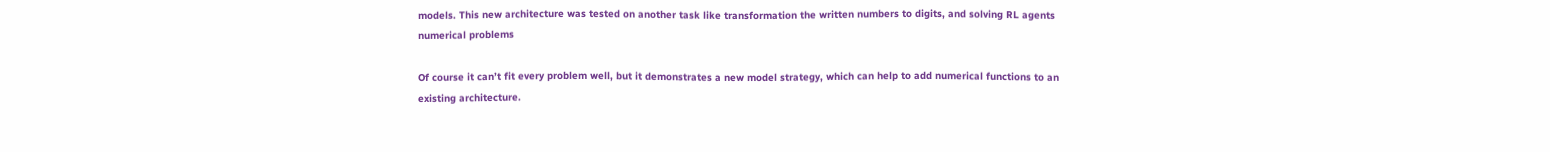models. This new architecture was tested on another task like transformation the written numbers to digits, and solving RL agents numerical problems

Of course it can’t fit every problem well, but it demonstrates a new model strategy, which can help to add numerical functions to an existing architecture.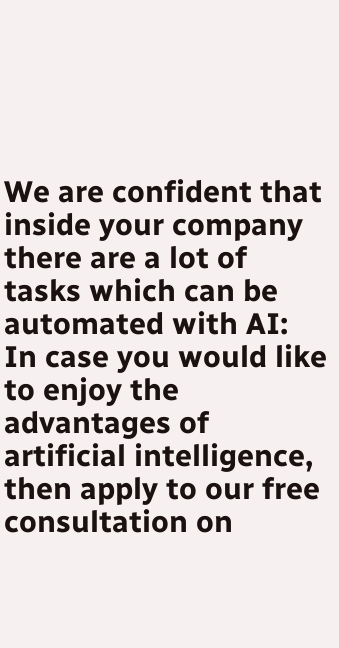We are confident that inside your company there are a lot of tasks which can be automated with AI: In case you would like to enjoy the advantages of artificial intelligence, then apply to our free consultation on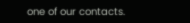one of our contacts.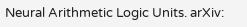Neural Arithmetic Logic Units. arXiv: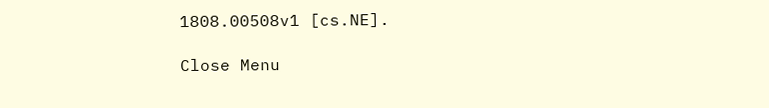1808.00508v1 [cs.NE].

Close Menu